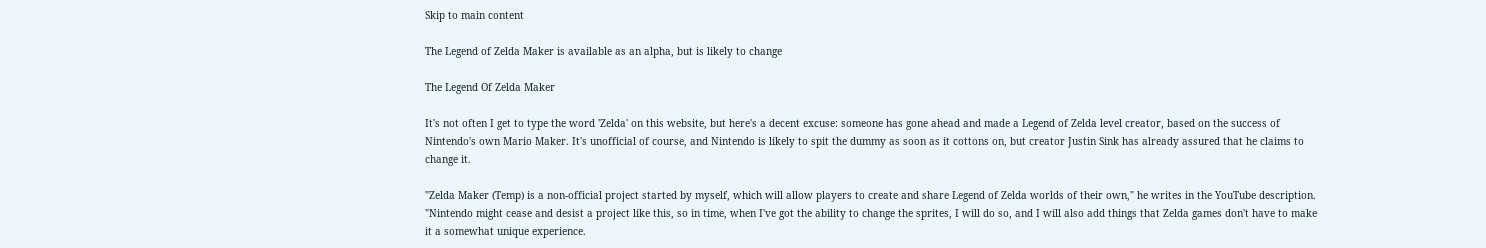Skip to main content

The Legend of Zelda Maker is available as an alpha, but is likely to change

The Legend Of Zelda Maker

It's not often I get to type the word 'Zelda' on this website, but here's a decent excuse: someone has gone ahead and made a Legend of Zelda level creator, based on the success of Nintendo's own Mario Maker. It's unofficial of course, and Nintendo is likely to spit the dummy as soon as it cottons on, but creator Justin Sink has already assured that he claims to change it.

"Zelda Maker (Temp) is a non-official project started by myself, which will allow players to create and share Legend of Zelda worlds of their own," he writes in the YouTube description. "Nintendo might cease and desist a project like this, so in time, when I've got the ability to change the sprites, I will do so, and I will also add things that Zelda games don't have to make it a somewhat unique experience.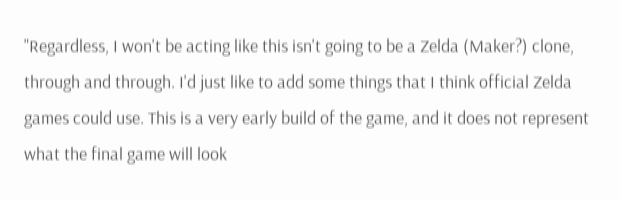"Regardless, I won't be acting like this isn't going to be a Zelda (Maker?) clone, through and through. I'd just like to add some things that I think official Zelda games could use. This is a very early build of the game, and it does not represent what the final game will look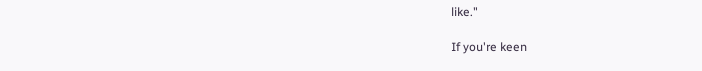like."

If you're keen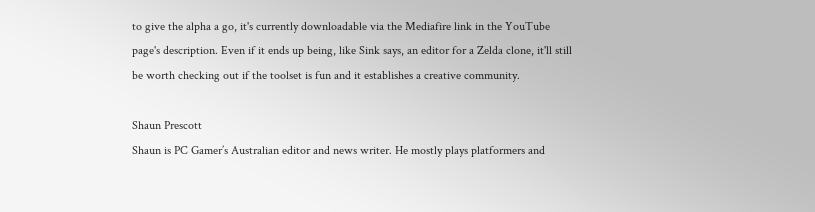to give the alpha a go, it's currently downloadable via the Mediafire link in the YouTube page's description. Even if it ends up being, like Sink says, an editor for a Zelda clone, it'll still be worth checking out if the toolset is fun and it establishes a creative community.

Shaun Prescott
Shaun is PC Gamer’s Australian editor and news writer. He mostly plays platformers and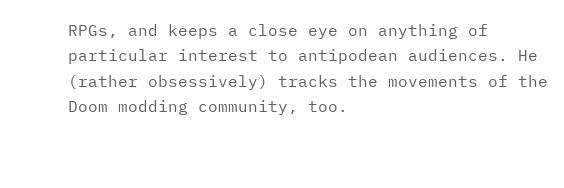RPGs, and keeps a close eye on anything of particular interest to antipodean audiences. He (rather obsessively) tracks the movements of the Doom modding community, too.